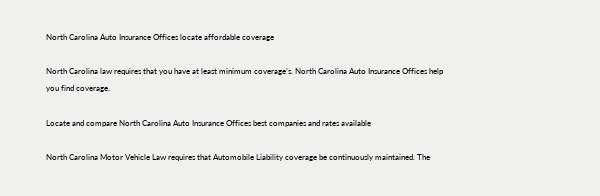North Carolina Auto Insurance Offices locate affordable coverage

North Carolina law requires that you have at least minimum coverage’s. North Carolina Auto Insurance Offices help you find coverage.

Locate and compare North Carolina Auto Insurance Offices best companies and rates available

North Carolina Motor Vehicle Law requires that Automobile Liability coverage be continuously maintained. The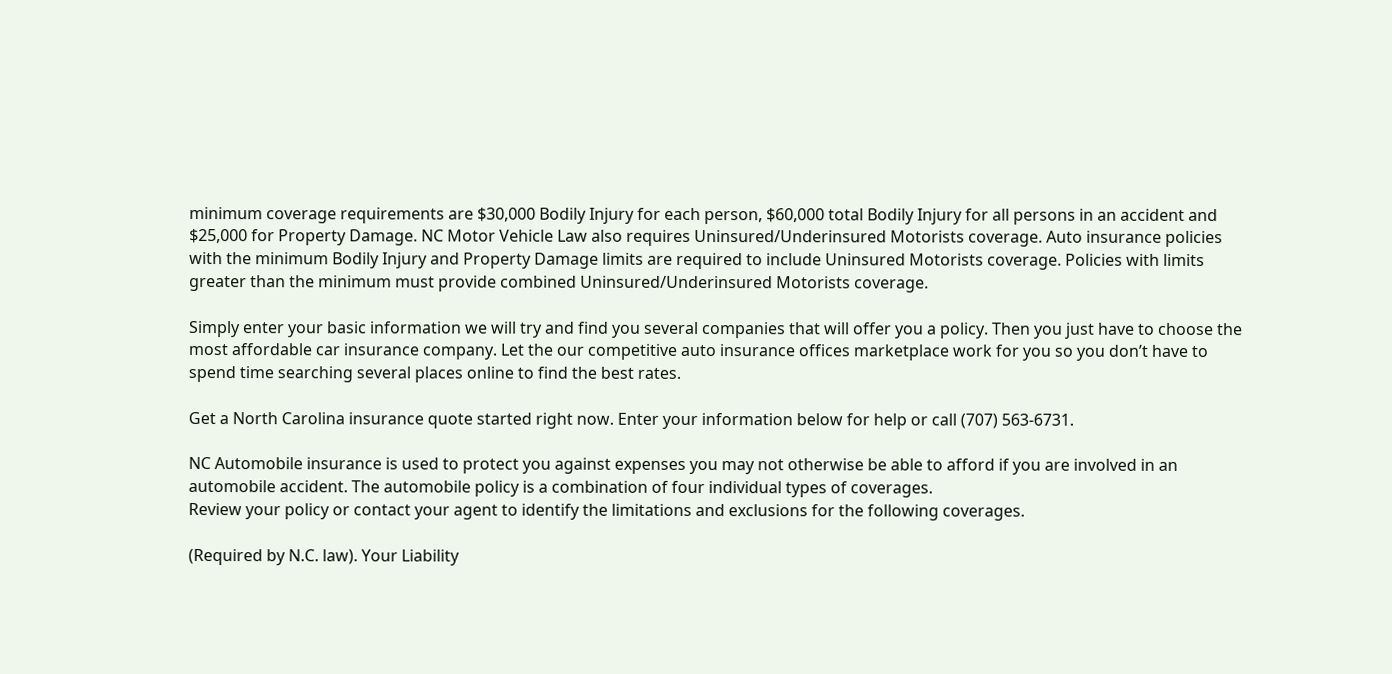minimum coverage requirements are $30,000 Bodily Injury for each person, $60,000 total Bodily Injury for all persons in an accident and $25,000 for Property Damage. NC Motor Vehicle Law also requires Uninsured/Underinsured Motorists coverage. Auto insurance policies with the minimum Bodily Injury and Property Damage limits are required to include Uninsured Motorists coverage. Policies with limits greater than the minimum must provide combined Uninsured/Underinsured Motorists coverage.

Simply enter your basic information we will try and find you several companies that will offer you a policy. Then you just have to choose the most affordable car insurance company. Let the our competitive auto insurance offices marketplace work for you so you don’t have to spend time searching several places online to find the best rates.

Get a North Carolina insurance quote started right now. Enter your information below for help or call (707) 563-6731.

NC Automobile insurance is used to protect you against expenses you may not otherwise be able to afford if you are involved in an automobile accident. The automobile policy is a combination of four individual types of coverages.
Review your policy or contact your agent to identify the limitations and exclusions for the following coverages.

(Required by N.C. law). Your Liability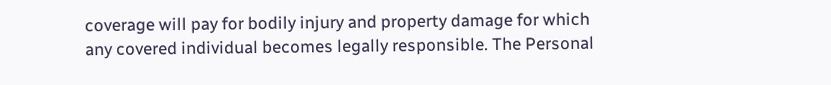coverage will pay for bodily injury and property damage for which
any covered individual becomes legally responsible. The Personal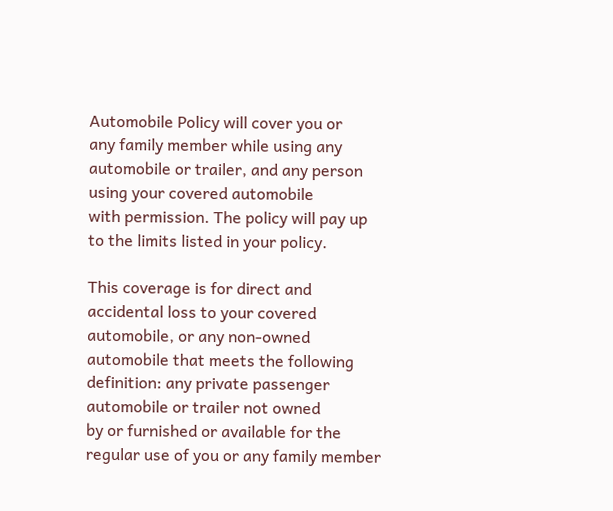Automobile Policy will cover you or
any family member while using any automobile or trailer, and any person using your covered automobile
with permission. The policy will pay up to the limits listed in your policy.

This coverage is for direct and accidental loss to your covered automobile, or any non-owned
automobile that meets the following definition: any private passenger automobile or trailer not owned
by or furnished or available for the regular use of you or any family member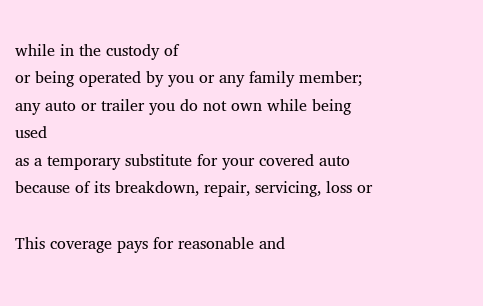while in the custody of
or being operated by you or any family member; any auto or trailer you do not own while being used
as a temporary substitute for your covered auto because of its breakdown, repair, servicing, loss or

This coverage pays for reasonable and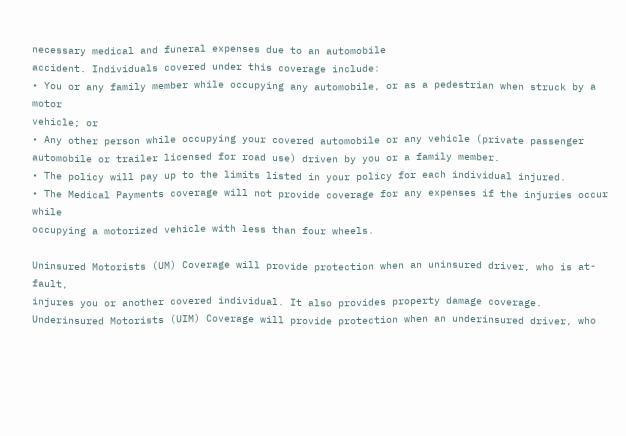necessary medical and funeral expenses due to an automobile
accident. Individuals covered under this coverage include:
• You or any family member while occupying any automobile, or as a pedestrian when struck by a motor
vehicle; or
• Any other person while occupying your covered automobile or any vehicle (private passenger
automobile or trailer licensed for road use) driven by you or a family member.
• The policy will pay up to the limits listed in your policy for each individual injured.
• The Medical Payments coverage will not provide coverage for any expenses if the injuries occur while
occupying a motorized vehicle with less than four wheels.

Uninsured Motorists (UM) Coverage will provide protection when an uninsured driver, who is at-fault,
injures you or another covered individual. It also provides property damage coverage.
Underinsured Motorists (UIM) Coverage will provide protection when an underinsured driver, who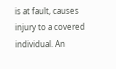is at fault, causes injury to a covered individual. An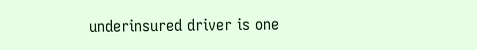underinsured driver is one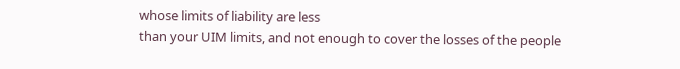whose limits of liability are less
than your UIM limits, and not enough to cover the losses of the people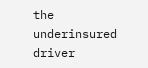the underinsured driver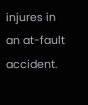injures in
an at-fault accident.